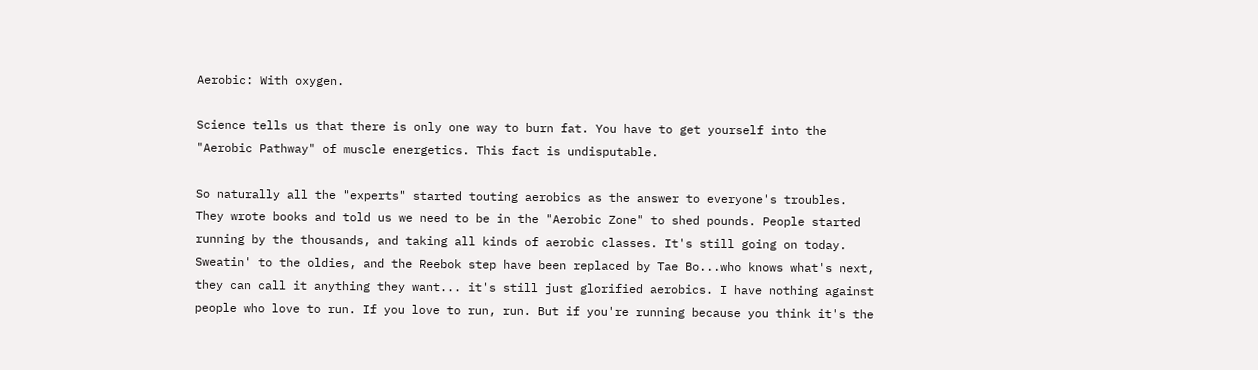Aerobic: With oxygen.

Science tells us that there is only one way to burn fat. You have to get yourself into the "Aerobic Pathway" of muscle energetics. This fact is undisputable.

So naturally all the "experts" started touting aerobics as the answer to everyone's troubles. They wrote books and told us we need to be in the "Aerobic Zone" to shed pounds. People started running by the thousands, and taking all kinds of aerobic classes. It's still going on today. Sweatin' to the oldies, and the Reebok step have been replaced by Tae Bo...who knows what's next, they can call it anything they want... it's still just glorified aerobics. I have nothing against people who love to run. If you love to run, run. But if you're running because you think it's the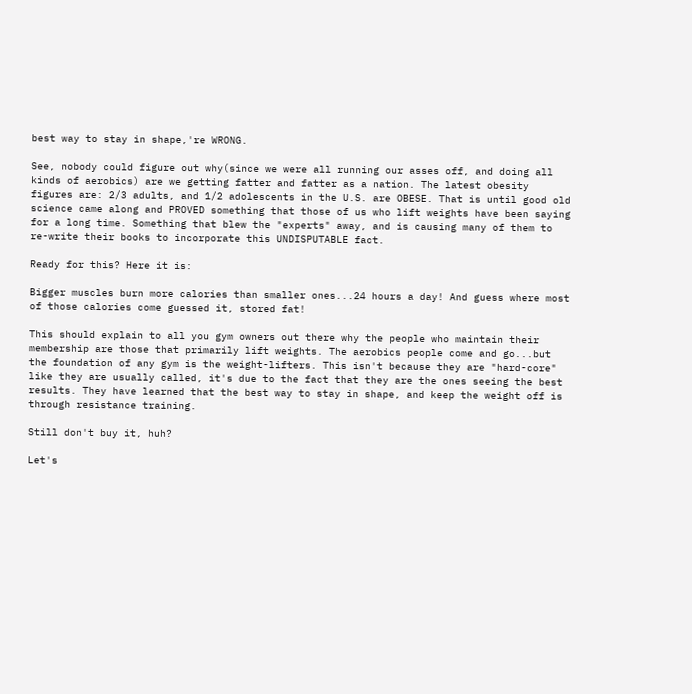best way to stay in shape,'re WRONG.

See, nobody could figure out why(since we were all running our asses off, and doing all kinds of aerobics) are we getting fatter and fatter as a nation. The latest obesity figures are: 2/3 adults, and 1/2 adolescents in the U.S. are OBESE. That is until good old science came along and PROVED something that those of us who lift weights have been saying for a long time. Something that blew the "experts" away, and is causing many of them to re-write their books to incorporate this UNDISPUTABLE fact.

Ready for this? Here it is:

Bigger muscles burn more calories than smaller ones...24 hours a day! And guess where most of those calories come guessed it, stored fat!

This should explain to all you gym owners out there why the people who maintain their membership are those that primarily lift weights. The aerobics people come and go...but the foundation of any gym is the weight-lifters. This isn't because they are "hard-core" like they are usually called, it's due to the fact that they are the ones seeing the best results. They have learned that the best way to stay in shape, and keep the weight off is through resistance training.

Still don't buy it, huh?

Let's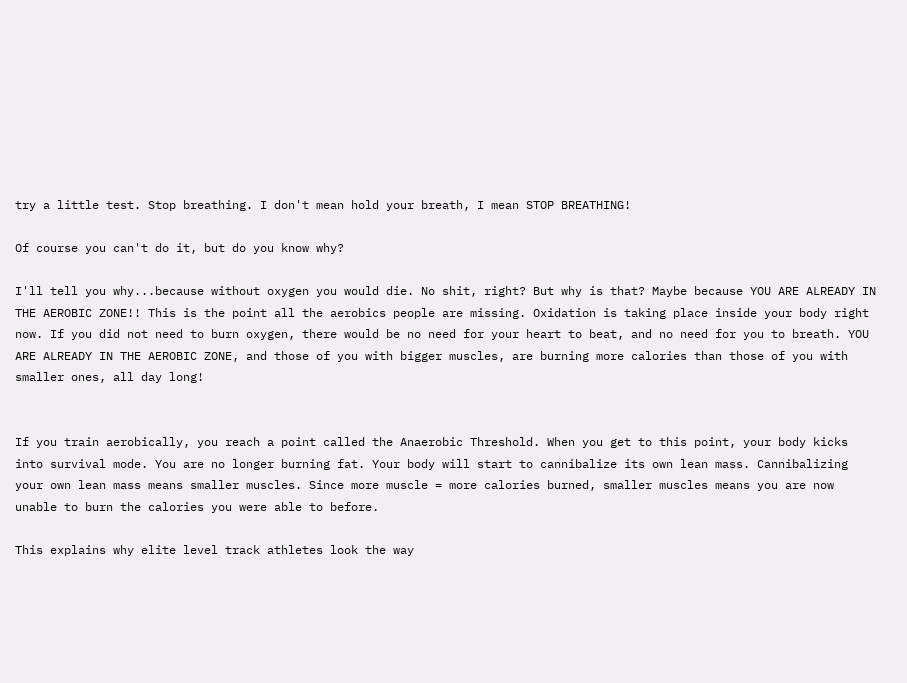try a little test. Stop breathing. I don't mean hold your breath, I mean STOP BREATHING!

Of course you can't do it, but do you know why?

I'll tell you why...because without oxygen you would die. No shit, right? But why is that? Maybe because YOU ARE ALREADY IN THE AEROBIC ZONE!! This is the point all the aerobics people are missing. Oxidation is taking place inside your body right now. If you did not need to burn oxygen, there would be no need for your heart to beat, and no need for you to breath. YOU ARE ALREADY IN THE AEROBIC ZONE, and those of you with bigger muscles, are burning more calories than those of you with smaller ones, all day long!


If you train aerobically, you reach a point called the Anaerobic Threshold. When you get to this point, your body kicks into survival mode. You are no longer burning fat. Your body will start to cannibalize its own lean mass. Cannibalizing your own lean mass means smaller muscles. Since more muscle = more calories burned, smaller muscles means you are now unable to burn the calories you were able to before.

This explains why elite level track athletes look the way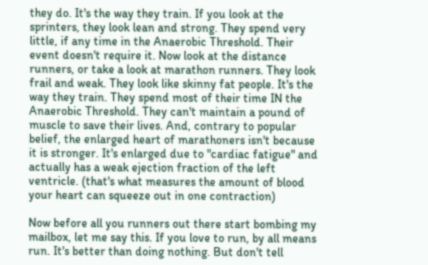they do. It's the way they train. If you look at the sprinters, they look lean and strong. They spend very little, if any time in the Anaerobic Threshold. Their event doesn't require it. Now look at the distance runners, or take a look at marathon runners. They look frail and weak. They look like skinny fat people. It's the way they train. They spend most of their time IN the Anaerobic Threshold. They can't maintain a pound of muscle to save their lives. And, contrary to popular belief, the enlarged heart of marathoners isn't because it is stronger. It's enlarged due to "cardiac fatigue" and actually has a weak ejection fraction of the left ventricle. (that's what measures the amount of blood your heart can squeeze out in one contraction)

Now before all you runners out there start bombing my mailbox, let me say this. If you love to run, by all means run. It's better than doing nothing. But don't tell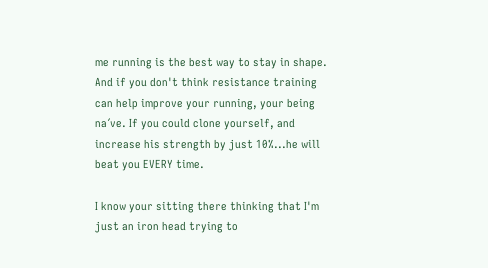me running is the best way to stay in shape. And if you don't think resistance training can help improve your running, your being na´ve. If you could clone yourself, and increase his strength by just 10%...he will beat you EVERY time.

I know your sitting there thinking that I'm just an iron head trying to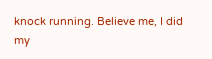knock running. Believe me, I did my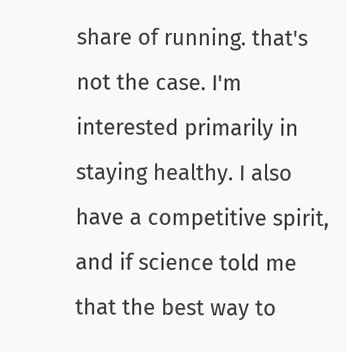share of running. that's not the case. I'm interested primarily in staying healthy. I also have a competitive spirit, and if science told me that the best way to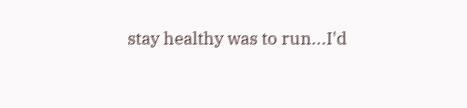stay healthy was to run...I'd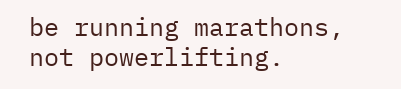be running marathons, not powerlifting.